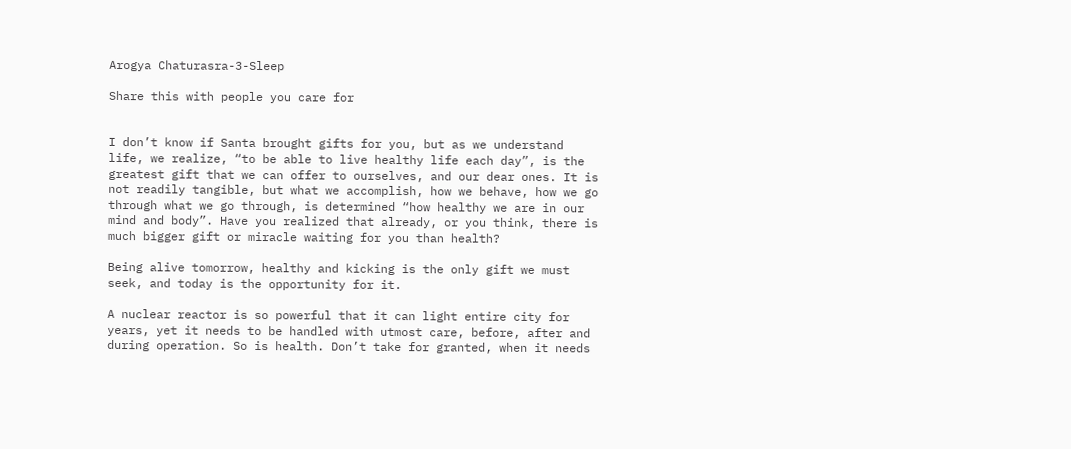Arogya Chaturasra-3-Sleep

Share this with people you care for


I don’t know if Santa brought gifts for you, but as we understand life, we realize, “to be able to live healthy life each day”, is the greatest gift that we can offer to ourselves, and our dear ones. It is not readily tangible, but what we accomplish, how we behave, how we go through what we go through, is determined “how healthy we are in our mind and body”. Have you realized that already, or you think, there is much bigger gift or miracle waiting for you than health?

Being alive tomorrow, healthy and kicking is the only gift we must seek, and today is the opportunity for it.

A nuclear reactor is so powerful that it can light entire city for years, yet it needs to be handled with utmost care, before, after and during operation. So is health. Don’t take for granted, when it needs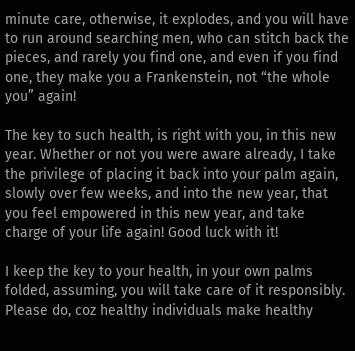minute care, otherwise, it explodes, and you will have to run around searching men, who can stitch back the pieces, and rarely you find one, and even if you find one, they make you a Frankenstein, not “the whole you” again!

The key to such health, is right with you, in this new year. Whether or not you were aware already, I take the privilege of placing it back into your palm again, slowly over few weeks, and into the new year, that you feel empowered in this new year, and take charge of your life again! Good luck with it!

I keep the key to your health, in your own palms folded, assuming, you will take care of it responsibly. Please do, coz healthy individuals make healthy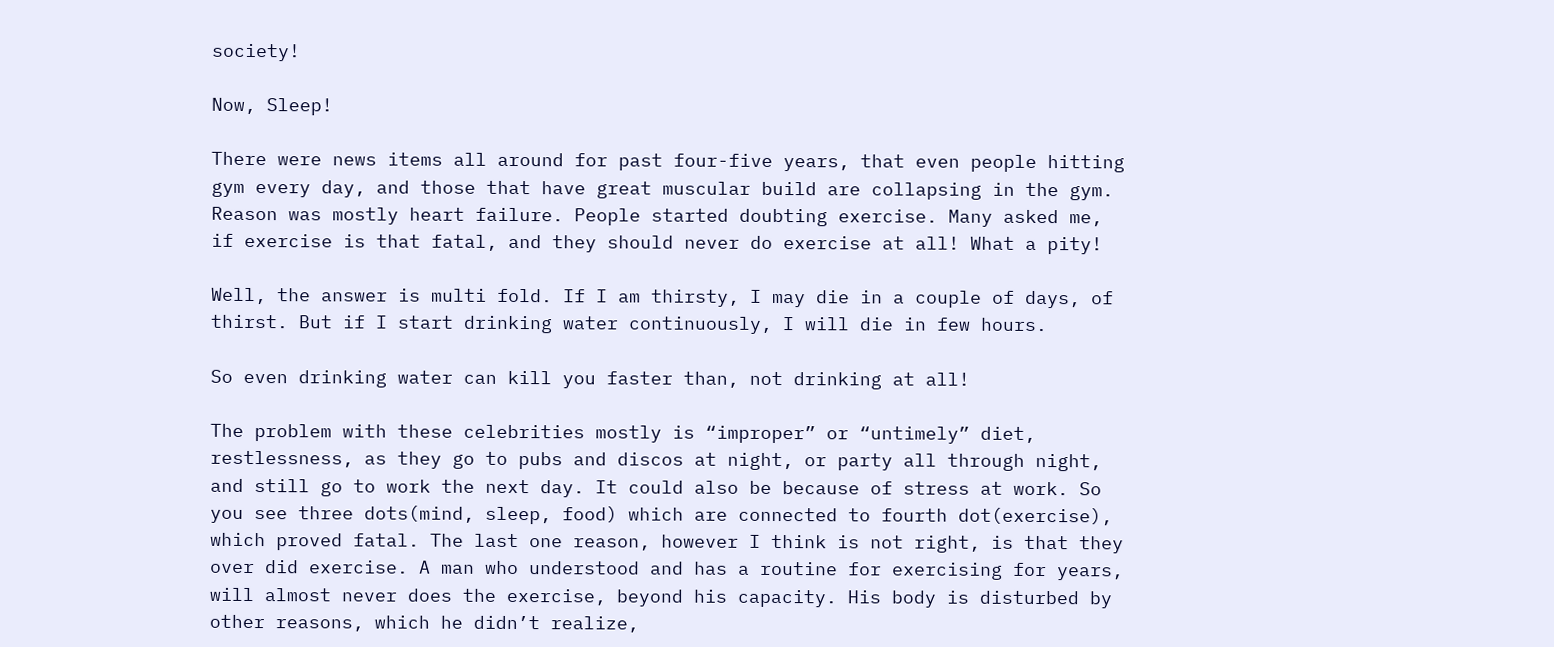society!

Now, Sleep!

There were news items all around for past four-five years, that even people hitting gym every day, and those that have great muscular build are collapsing in the gym. Reason was mostly heart failure. People started doubting exercise. Many asked me, if exercise is that fatal, and they should never do exercise at all! What a pity!

Well, the answer is multi fold. If I am thirsty, I may die in a couple of days, of thirst. But if I start drinking water continuously, I will die in few hours.

So even drinking water can kill you faster than, not drinking at all!

The problem with these celebrities mostly is “improper” or “untimely” diet, restlessness, as they go to pubs and discos at night, or party all through night, and still go to work the next day. It could also be because of stress at work. So you see three dots(mind, sleep, food) which are connected to fourth dot(exercise), which proved fatal. The last one reason, however I think is not right, is that they over did exercise. A man who understood and has a routine for exercising for years, will almost never does the exercise, beyond his capacity. His body is disturbed by other reasons, which he didn’t realize,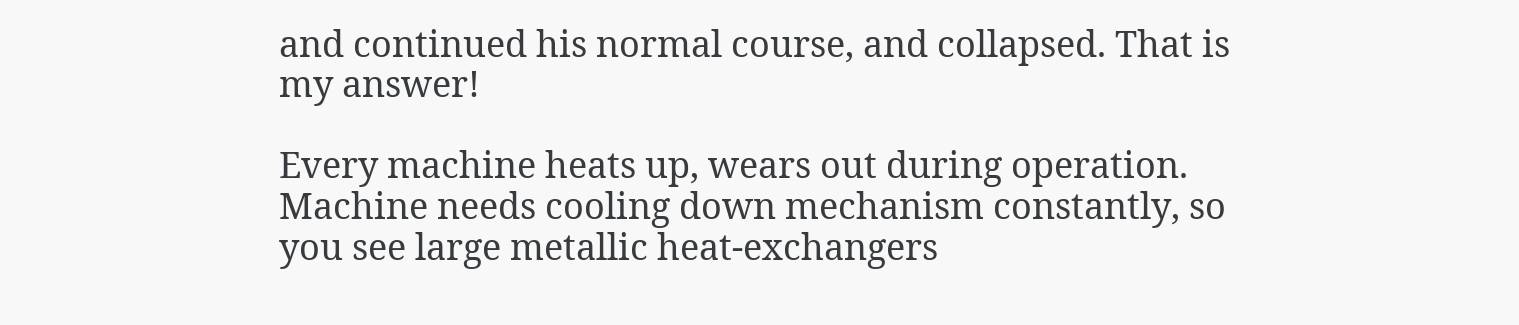and continued his normal course, and collapsed. That is my answer!

Every machine heats up, wears out during operation. Machine needs cooling down mechanism constantly, so you see large metallic heat-exchangers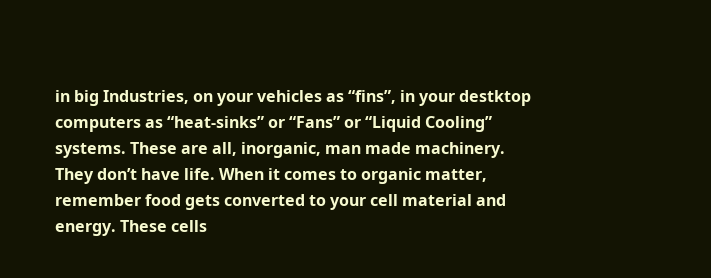in big Industries, on your vehicles as “fins”, in your destktop computers as “heat-sinks” or “Fans” or “Liquid Cooling” systems. These are all, inorganic, man made machinery. They don’t have life. When it comes to organic matter, remember food gets converted to your cell material and energy. These cells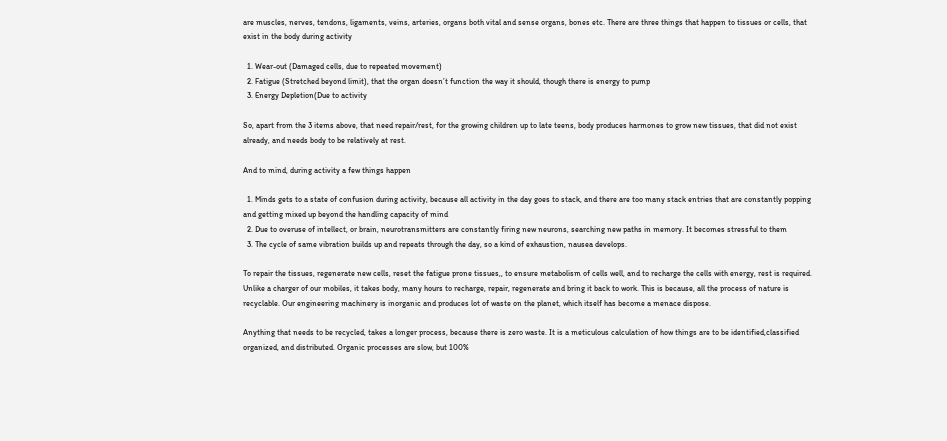are muscles, nerves, tendons, ligaments, veins, arteries, organs both vital and sense organs, bones etc. There are three things that happen to tissues or cells, that exist in the body during activity

  1. Wear-out (Damaged cells, due to repeated movement)
  2. Fatigue (Stretched beyond limit), that the organ doesn’t function the way it should, though there is energy to pump
  3. Energy Depletion(Due to activity

So, apart from the 3 items above, that need repair/rest, for the growing children up to late teens, body produces harmones to grow new tissues, that did not exist already, and needs body to be relatively at rest.

And to mind, during activity a few things happen

  1. Minds gets to a state of confusion during activity, because all activity in the day goes to stack, and there are too many stack entries that are constantly popping and getting mixed up beyond the handling capacity of mind
  2. Due to overuse of intellect, or brain, neurotransmitters are constantly firing new neurons, searching new paths in memory. It becomes stressful to them
  3. The cycle of same vibration builds up and repeats through the day, so a kind of exhaustion, nausea develops.

To repair the tissues, regenerate new cells, reset the fatigue prone tissues,, to ensure metabolism of cells well, and to recharge the cells with energy, rest is required. Unlike a charger of our mobiles, it takes body, many hours to recharge, repair, regenerate and bring it back to work. This is because, all the process of nature is recyclable. Our engineering machinery is inorganic and produces lot of waste on the planet, which itself has become a menace dispose.

Anything that needs to be recycled, takes a longer process, because there is zero waste. It is a meticulous calculation of how things are to be identified,classified organized, and distributed. Organic processes are slow, but 100%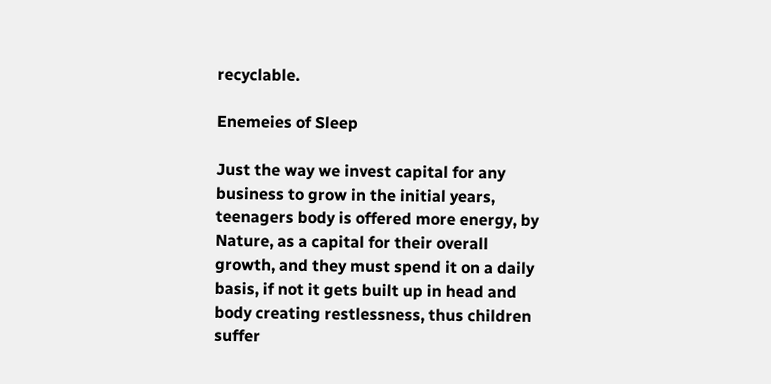recyclable.

Enemeies of Sleep

Just the way we invest capital for any business to grow in the initial years, teenagers body is offered more energy, by Nature, as a capital for their overall growth, and they must spend it on a daily basis, if not it gets built up in head and body creating restlessness, thus children suffer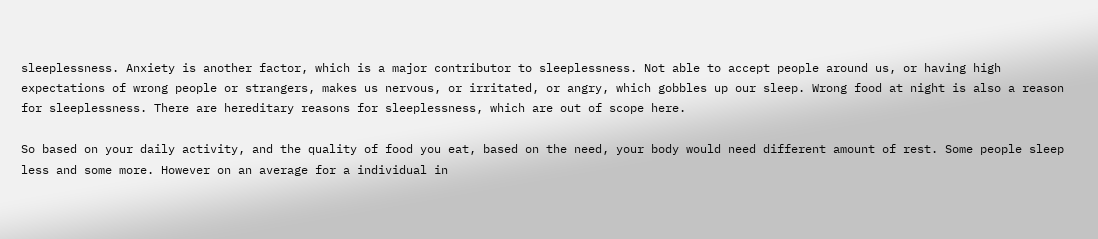sleeplessness. Anxiety is another factor, which is a major contributor to sleeplessness. Not able to accept people around us, or having high expectations of wrong people or strangers, makes us nervous, or irritated, or angry, which gobbles up our sleep. Wrong food at night is also a reason for sleeplessness. There are hereditary reasons for sleeplessness, which are out of scope here.

So based on your daily activity, and the quality of food you eat, based on the need, your body would need different amount of rest. Some people sleep less and some more. However on an average for a individual in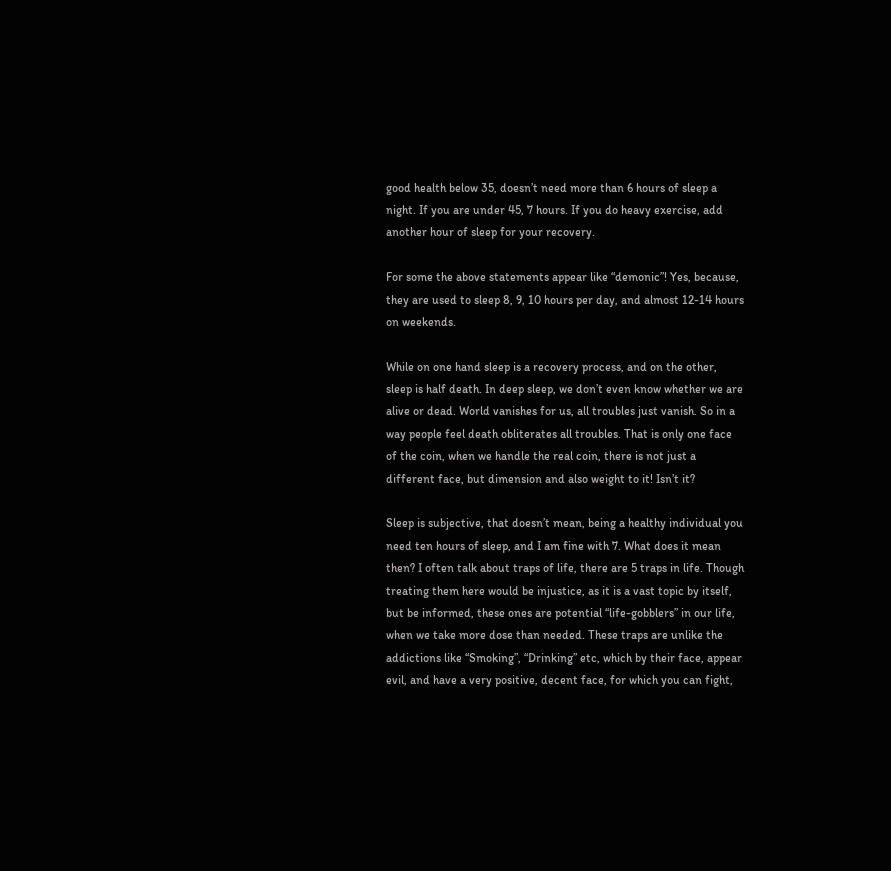good health below 35, doesn’t need more than 6 hours of sleep a night. If you are under 45, 7 hours. If you do heavy exercise, add another hour of sleep for your recovery.

For some the above statements appear like “demonic”! Yes, because, they are used to sleep 8, 9, 10 hours per day, and almost 12-14 hours on weekends.

While on one hand sleep is a recovery process, and on the other, sleep is half death. In deep sleep, we don’t even know whether we are alive or dead. World vanishes for us, all troubles just vanish. So in a way people feel death obliterates all troubles. That is only one face of the coin, when we handle the real coin, there is not just a different face, but dimension and also weight to it! Isn’t it?

Sleep is subjective, that doesn’t mean, being a healthy individual you need ten hours of sleep, and I am fine with 7. What does it mean then? I often talk about traps of life, there are 5 traps in life. Though treating them here would be injustice, as it is a vast topic by itself, but be informed, these ones are potential “life-gobblers” in our life, when we take more dose than needed. These traps are unlike the addictions like “Smoking”, “Drinking” etc, which by their face, appear evil, and have a very positive, decent face, for which you can fight,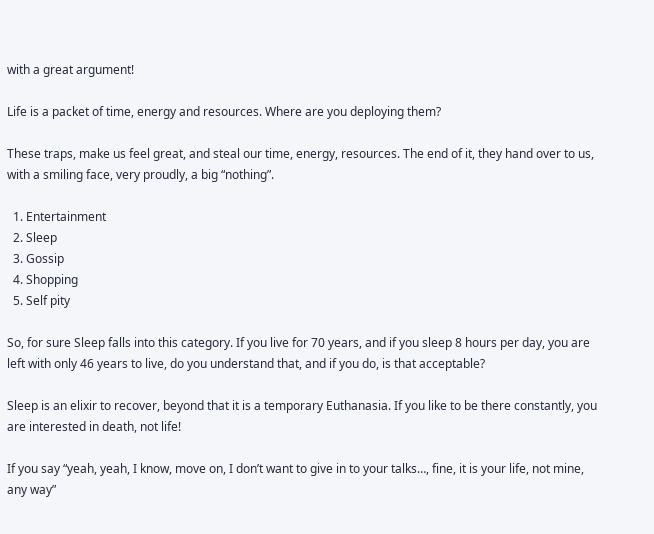with a great argument!

Life is a packet of time, energy and resources. Where are you deploying them?

These traps, make us feel great, and steal our time, energy, resources. The end of it, they hand over to us, with a smiling face, very proudly, a big “nothing”.

  1. Entertainment
  2. Sleep
  3. Gossip
  4. Shopping
  5. Self pity

So, for sure Sleep falls into this category. If you live for 70 years, and if you sleep 8 hours per day, you are left with only 46 years to live, do you understand that, and if you do, is that acceptable?

Sleep is an elixir to recover, beyond that it is a temporary Euthanasia. If you like to be there constantly, you are interested in death, not life!

If you say “yeah, yeah, I know, move on, I don’t want to give in to your talks…, fine, it is your life, not mine, any way”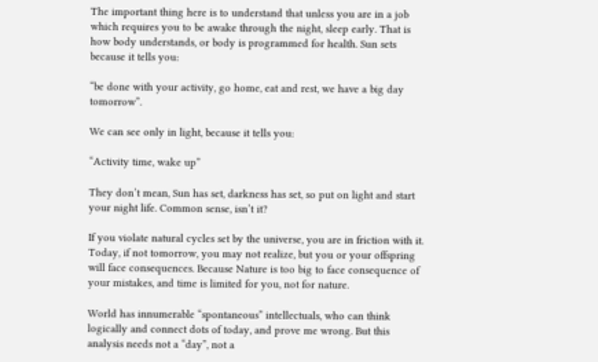The important thing here is to understand that unless you are in a job which requires you to be awake through the night, sleep early. That is how body understands, or body is programmed for health. Sun sets because it tells you:

“be done with your activity, go home, eat and rest, we have a big day tomorrow”.

We can see only in light, because it tells you:

“Activity time, wake up”

They don’t mean, Sun has set, darkness has set, so put on light and start your night life. Common sense, isn’t it?

If you violate natural cycles set by the universe, you are in friction with it. Today, if not tomorrow, you may not realize, but you or your offspring will face consequences. Because Nature is too big to face consequence of your mistakes, and time is limited for you, not for nature.

World has innumerable “spontaneous” intellectuals, who can think logically and connect dots of today, and prove me wrong. But this analysis needs not a “day”, not a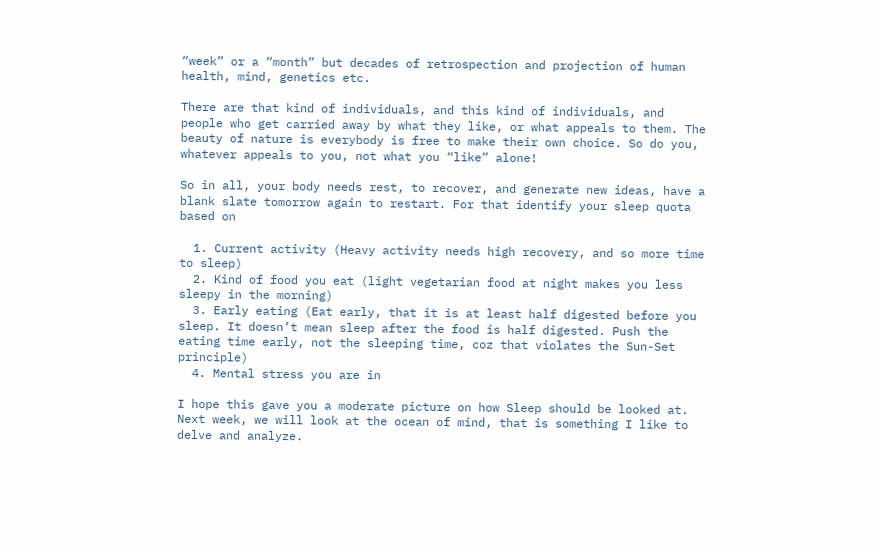“week” or a “month” but decades of retrospection and projection of human health, mind, genetics etc.

There are that kind of individuals, and this kind of individuals, and people who get carried away by what they like, or what appeals to them. The beauty of nature is everybody is free to make their own choice. So do you, whatever appeals to you, not what you “like” alone!

So in all, your body needs rest, to recover, and generate new ideas, have a blank slate tomorrow again to restart. For that identify your sleep quota based on

  1. Current activity (Heavy activity needs high recovery, and so more time to sleep)
  2. Kind of food you eat (light vegetarian food at night makes you less sleepy in the morning)
  3. Early eating (Eat early, that it is at least half digested before you sleep. It doesn’t mean sleep after the food is half digested. Push the eating time early, not the sleeping time, coz that violates the Sun-Set principle)
  4. Mental stress you are in

I hope this gave you a moderate picture on how Sleep should be looked at. Next week, we will look at the ocean of mind, that is something I like to delve and analyze.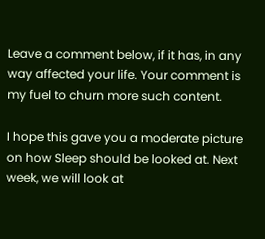Leave a comment below, if it has, in any way affected your life. Your comment is my fuel to churn more such content.

I hope this gave you a moderate picture on how Sleep should be looked at. Next week, we will look at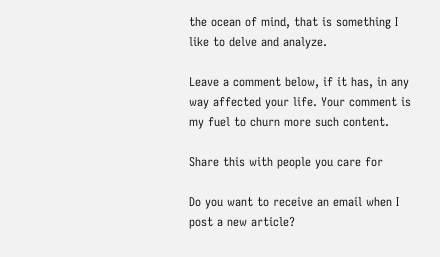the ocean of mind, that is something I like to delve and analyze.

Leave a comment below, if it has, in any way affected your life. Your comment is my fuel to churn more such content.

Share this with people you care for

Do you want to receive an email when I post a new article?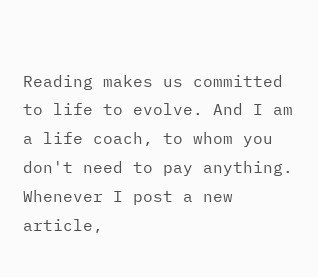Reading makes us committed to life to evolve. And I am a life coach, to whom you don't need to pay anything. Whenever I post a new article,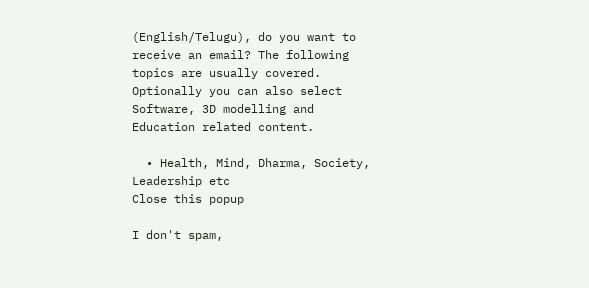(English/Telugu), do you want to receive an email? The following topics are usually covered. Optionally you can also select Software, 3D modelling and Education related content.

  • Health, Mind, Dharma, Society, Leadership etc
Close this popup

I don't spam,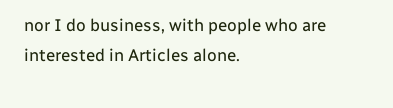nor I do business, with people who are interested in Articles alone.